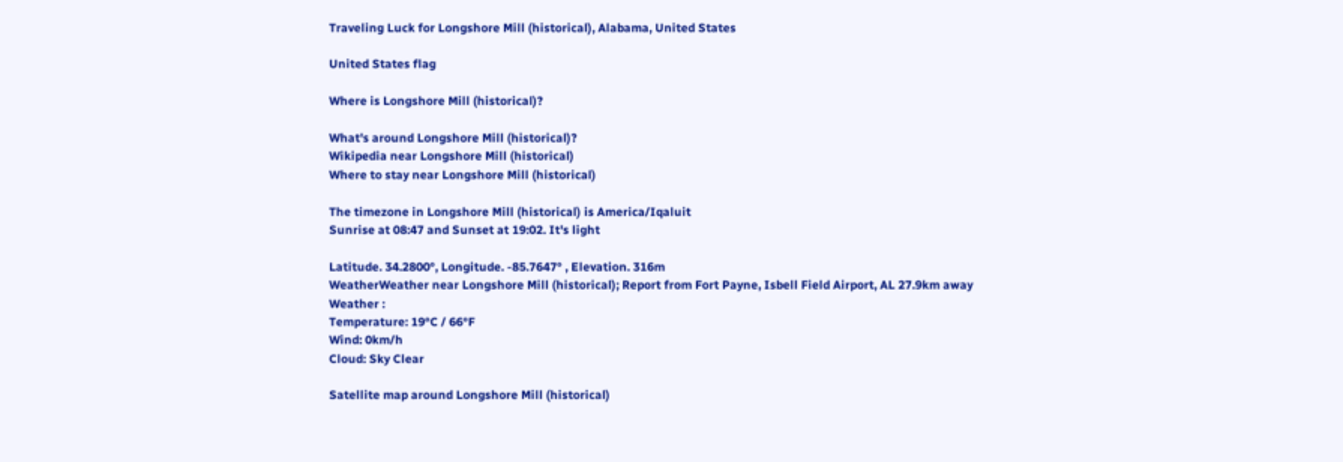Traveling Luck for Longshore Mill (historical), Alabama, United States

United States flag

Where is Longshore Mill (historical)?

What's around Longshore Mill (historical)?
Wikipedia near Longshore Mill (historical)
Where to stay near Longshore Mill (historical)

The timezone in Longshore Mill (historical) is America/Iqaluit
Sunrise at 08:47 and Sunset at 19:02. It's light

Latitude. 34.2800°, Longitude. -85.7647° , Elevation. 316m
WeatherWeather near Longshore Mill (historical); Report from Fort Payne, Isbell Field Airport, AL 27.9km away
Weather :
Temperature: 19°C / 66°F
Wind: 0km/h
Cloud: Sky Clear

Satellite map around Longshore Mill (historical)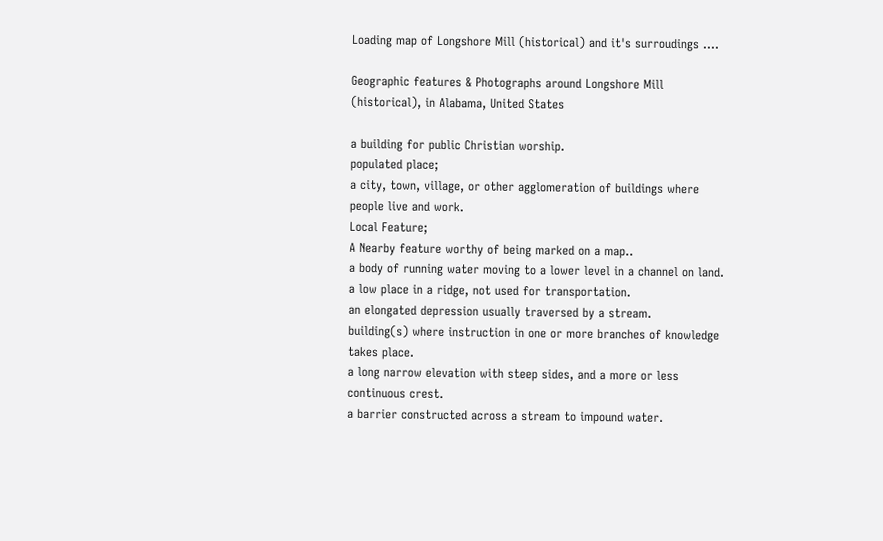Loading map of Longshore Mill (historical) and it's surroudings ....

Geographic features & Photographs around Longshore Mill (historical), in Alabama, United States

a building for public Christian worship.
populated place;
a city, town, village, or other agglomeration of buildings where people live and work.
Local Feature;
A Nearby feature worthy of being marked on a map..
a body of running water moving to a lower level in a channel on land.
a low place in a ridge, not used for transportation.
an elongated depression usually traversed by a stream.
building(s) where instruction in one or more branches of knowledge takes place.
a long narrow elevation with steep sides, and a more or less continuous crest.
a barrier constructed across a stream to impound water.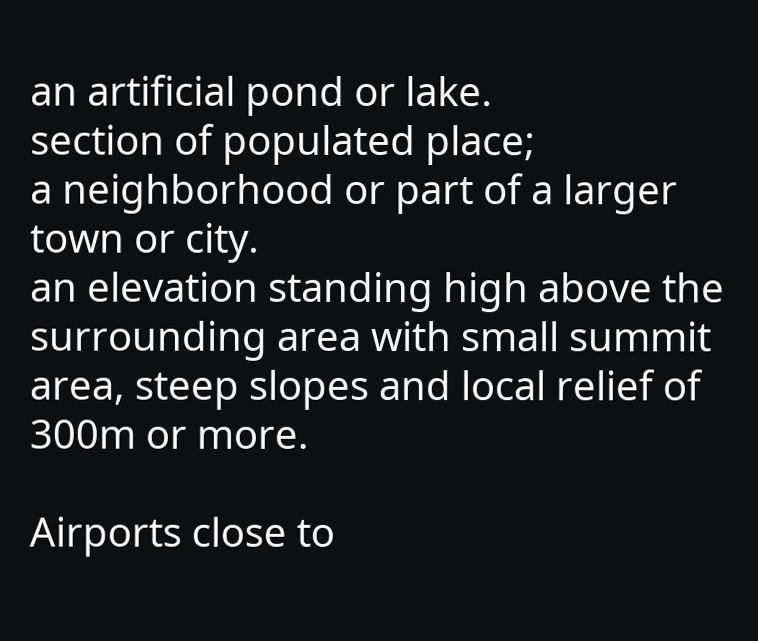an artificial pond or lake.
section of populated place;
a neighborhood or part of a larger town or city.
an elevation standing high above the surrounding area with small summit area, steep slopes and local relief of 300m or more.

Airports close to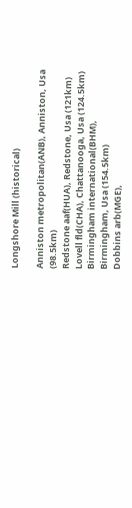Longshore Mill (historical)

Anniston metropolitan(ANB), Anniston, Usa (98.5km)
Redstone aaf(HUA), Redstone, Usa (121km)
Lovell fld(CHA), Chattanooga, Usa (124.5km)
Birmingham international(BHM), Birmingham, Usa (154.5km)
Dobbins arb(MGE),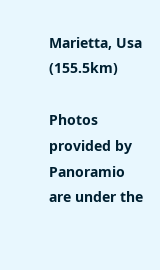Marietta, Usa (155.5km)

Photos provided by Panoramio are under the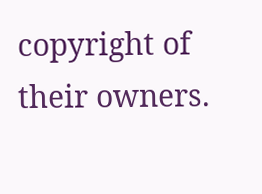copyright of their owners.